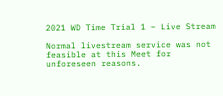2021 WD Time Trial 1 – Live Stream

Normal livestream service was not feasible at this Meet for unforeseen reasons.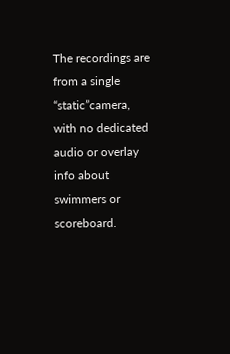The recordings are from a single “static”camera, with no dedicated audio or overlay info about swimmers or scoreboard.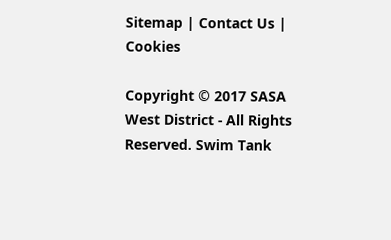Sitemap | Contact Us | Cookies

Copyright © 2017 SASA West District - All Rights Reserved. Swim Tank